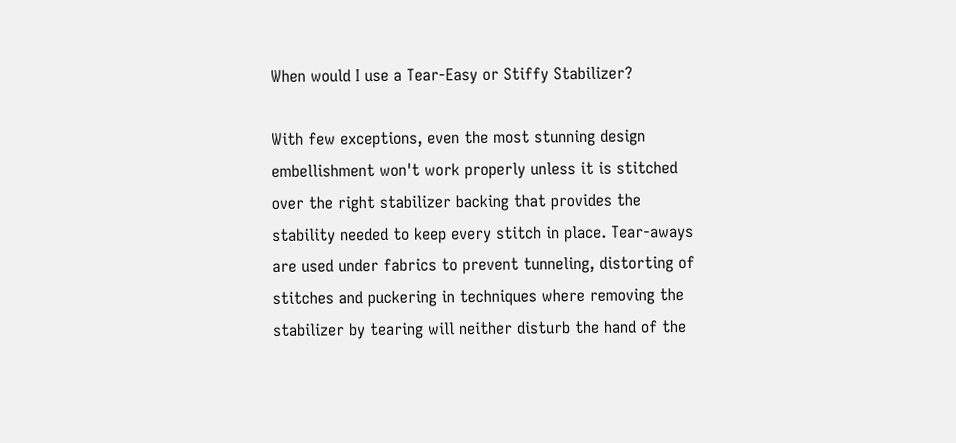When would I use a Tear-Easy or Stiffy Stabilizer?

With few exceptions, even the most stunning design embellishment won't work properly unless it is stitched over the right stabilizer backing that provides the stability needed to keep every stitch in place. Tear-aways are used under fabrics to prevent tunneling, distorting of stitches and puckering in techniques where removing the stabilizer by tearing will neither disturb the hand of the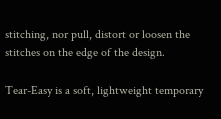stitching, nor pull, distort or loosen the stitches on the edge of the design.

Tear-Easy is a soft, lightweight temporary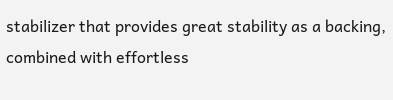stabilizer that provides great stability as a backing, combined with effortless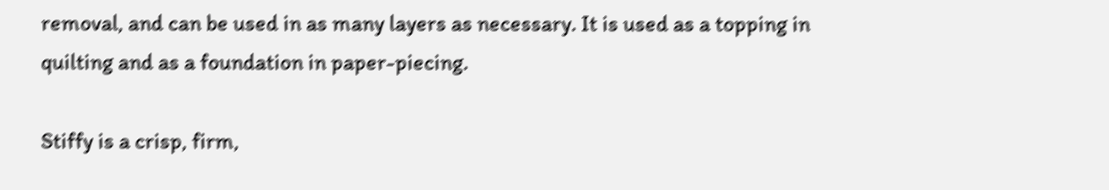removal, and can be used in as many layers as necessary. It is used as a topping in quilting and as a foundation in paper-piecing.

Stiffy is a crisp, firm,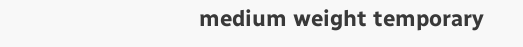medium weight temporary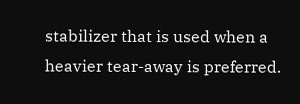stabilizer that is used when a heavier tear-away is preferred.